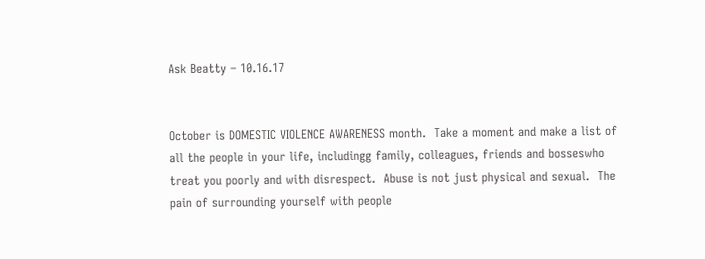Ask Beatty – 10.16.17


October is DOMESTIC VIOLENCE AWARENESS month.  Take a moment and make a list of all the people in your life, includingg family, colleagues, friends and bosseswho treat you poorly and with disrespect.  Abuse is not just physical and sexual.  The pain of surrounding yourself with people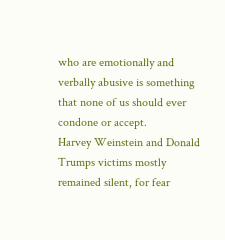who are emotionally and verbally abusive is something that none of us should ever condone or accept.
Harvey Weinstein and Donald Trumps victims mostly remained silent, for fear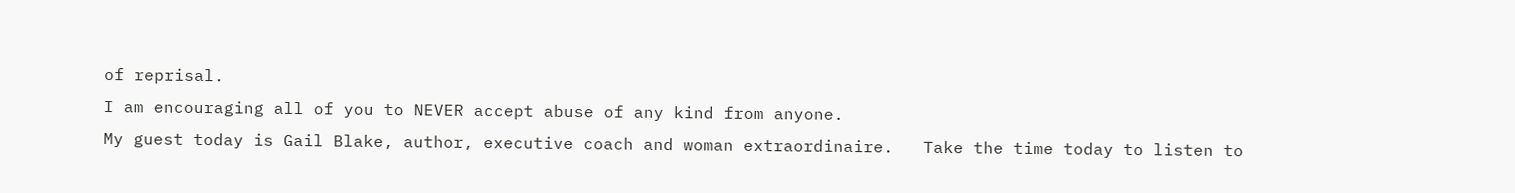of reprisal.
I am encouraging all of you to NEVER accept abuse of any kind from anyone.
My guest today is Gail Blake, author, executive coach and woman extraordinaire.   Take the time today to listen to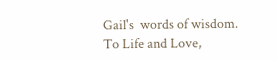Gail's  words of wisdom.
To Life and Love,